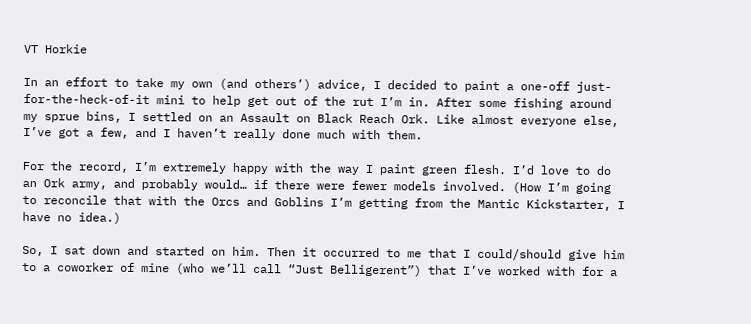VT Horkie

In an effort to take my own (and others’) advice, I decided to paint a one-off just-for-the-heck-of-it mini to help get out of the rut I’m in. After some fishing around my sprue bins, I settled on an Assault on Black Reach Ork. Like almost everyone else, I’ve got a few, and I haven’t really done much with them.

For the record, I’m extremely happy with the way I paint green flesh. I’d love to do an Ork army, and probably would… if there were fewer models involved. (How I’m going to reconcile that with the Orcs and Goblins I’m getting from the Mantic Kickstarter, I have no idea.)

So, I sat down and started on him. Then it occurred to me that I could/should give him to a coworker of mine (who we’ll call “Just Belligerent”) that I’ve worked with for a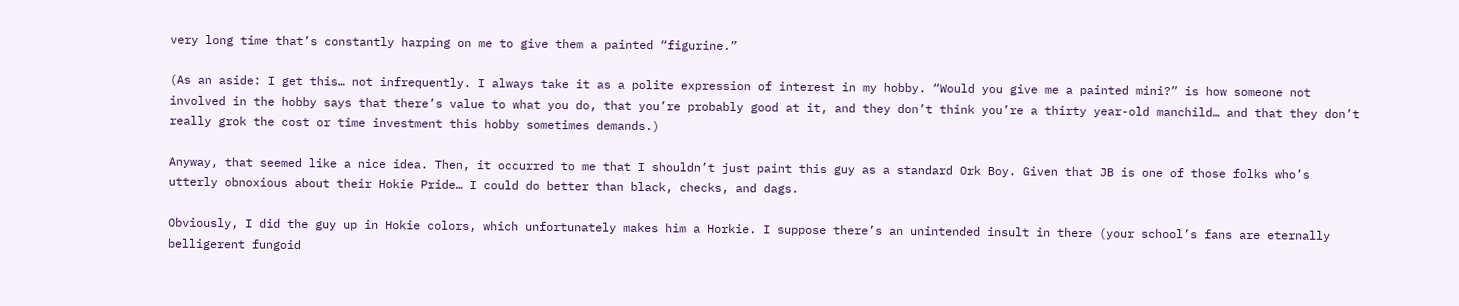very long time that’s constantly harping on me to give them a painted “figurine.”

(As an aside: I get this… not infrequently. I always take it as a polite expression of interest in my hobby. “Would you give me a painted mini?” is how someone not involved in the hobby says that there’s value to what you do, that you’re probably good at it, and they don’t think you’re a thirty year-old manchild… and that they don’t really grok the cost or time investment this hobby sometimes demands.)

Anyway, that seemed like a nice idea. Then, it occurred to me that I shouldn’t just paint this guy as a standard Ork Boy. Given that JB is one of those folks who’s utterly obnoxious about their Hokie Pride… I could do better than black, checks, and dags.

Obviously, I did the guy up in Hokie colors, which unfortunately makes him a Horkie. I suppose there’s an unintended insult in there (your school’s fans are eternally belligerent fungoid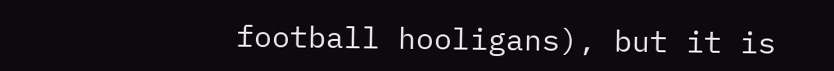football hooligans), but it is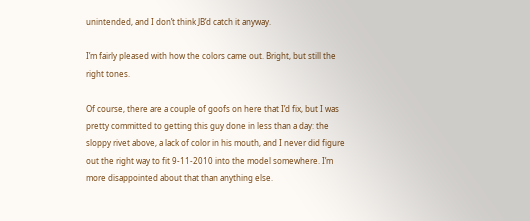unintended, and I don’t think JB’d catch it anyway.

I’m fairly pleased with how the colors came out. Bright, but still the right tones.

Of course, there are a couple of goofs on here that I’d fix, but I was pretty committed to getting this guy done in less than a day: the sloppy rivet above, a lack of color in his mouth, and I never did figure out the right way to fit 9-11-2010 into the model somewhere. I’m more disappointed about that than anything else.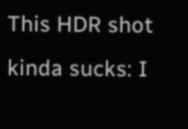This HDR shot kinda sucks: I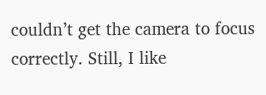couldn’t get the camera to focus correctly. Still, I like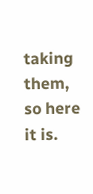taking them, so here it is.